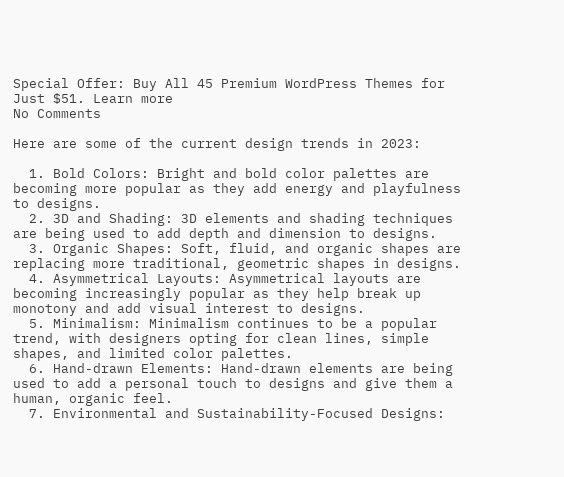Special Offer: Buy All 45 Premium WordPress Themes for Just $51. Learn more
No Comments

Here are some of the current design trends in 2023:

  1. Bold Colors: Bright and bold color palettes are becoming more popular as they add energy and playfulness to designs.
  2. 3D and Shading: 3D elements and shading techniques are being used to add depth and dimension to designs.
  3. Organic Shapes: Soft, fluid, and organic shapes are replacing more traditional, geometric shapes in designs.
  4. Asymmetrical Layouts: Asymmetrical layouts are becoming increasingly popular as they help break up monotony and add visual interest to designs.
  5. Minimalism: Minimalism continues to be a popular trend, with designers opting for clean lines, simple shapes, and limited color palettes.
  6. Hand-drawn Elements: Hand-drawn elements are being used to add a personal touch to designs and give them a human, organic feel.
  7. Environmental and Sustainability-Focused Designs: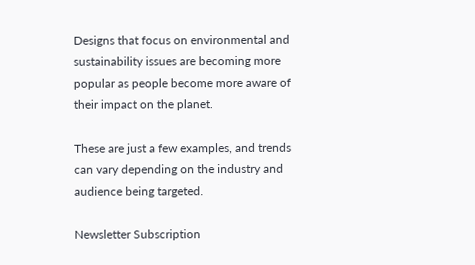Designs that focus on environmental and sustainability issues are becoming more popular as people become more aware of their impact on the planet.

These are just a few examples, and trends can vary depending on the industry and audience being targeted.

Newsletter Subscription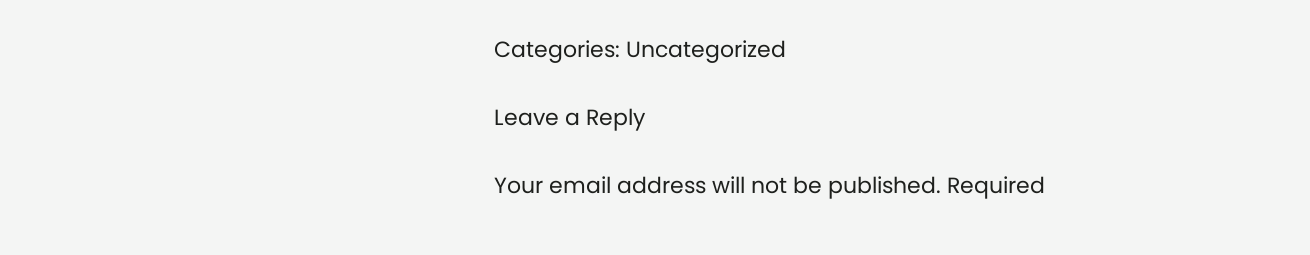Categories: Uncategorized

Leave a Reply

Your email address will not be published. Required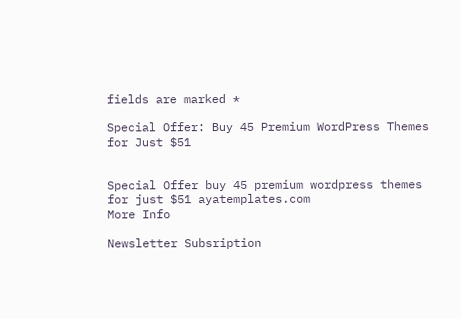fields are marked *

Special Offer: Buy 45 Premium WordPress Themes for Just $51


Special Offer buy 45 premium wordpress themes for just $51 ayatemplates.com
More Info

Newsletter Subsription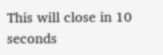This will close in 10 seconds